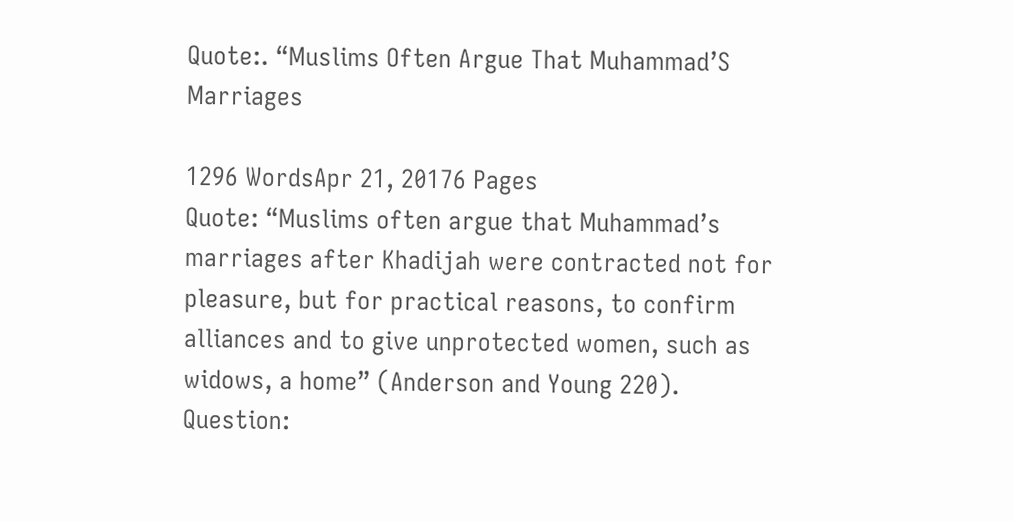Quote:. “Muslims Often Argue That Muhammad’S Marriages

1296 WordsApr 21, 20176 Pages
Quote: “Muslims often argue that Muhammad’s marriages after Khadijah were contracted not for pleasure, but for practical reasons, to confirm alliances and to give unprotected women, such as widows, a home” (Anderson and Young 220). Question: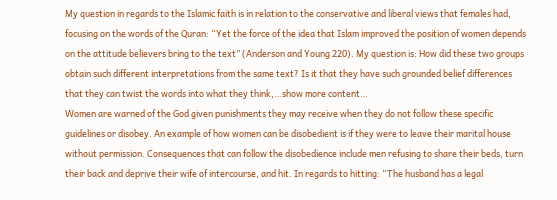My question in regards to the Islamic faith is in relation to the conservative and liberal views that females had, focusing on the words of the Quran: “Yet the force of the idea that Islam improved the position of women depends on the attitude believers bring to the text” (Anderson and Young 220). My question is: How did these two groups obtain such different interpretations from the same text? Is it that they have such grounded belief differences that they can twist the words into what they think,…show more content…
Women are warned of the God given punishments they may receive when they do not follow these specific guidelines or disobey. An example of how women can be disobedient is if they were to leave their marital house without permission. Consequences that can follow the disobedience include men refusing to share their beds, turn their back and deprive their wife of intercourse, and hit. In regards to hitting: “The husband has a legal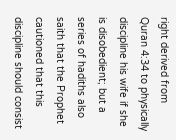right derived from Quran 4:34 to physically discipline his wife if she is disobedient; but a series of hadiths also saith that the Prophet cautioned that this discipline should consist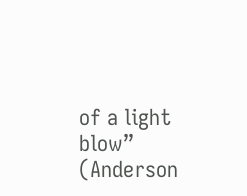of a light blow” (Anderson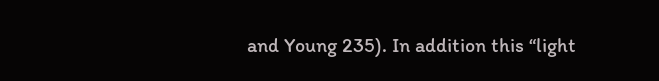and Young 235). In addition this “light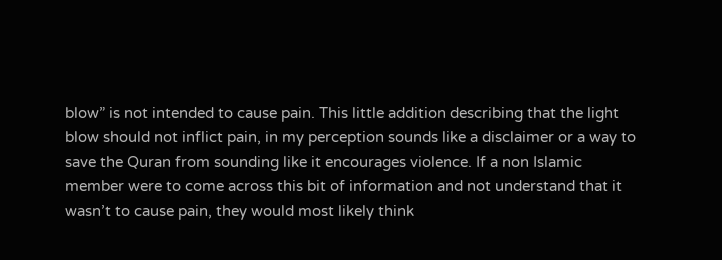blow” is not intended to cause pain. This little addition describing that the light blow should not inflict pain, in my perception sounds like a disclaimer or a way to save the Quran from sounding like it encourages violence. If a non Islamic member were to come across this bit of information and not understand that it wasn’t to cause pain, they would most likely think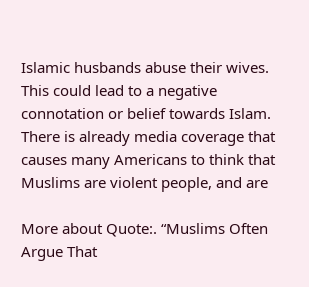Islamic husbands abuse their wives. This could lead to a negative connotation or belief towards Islam. There is already media coverage that causes many Americans to think that Muslims are violent people, and are

More about Quote:. “Muslims Often Argue That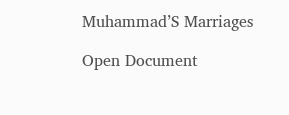Muhammad’S Marriages

Open Document